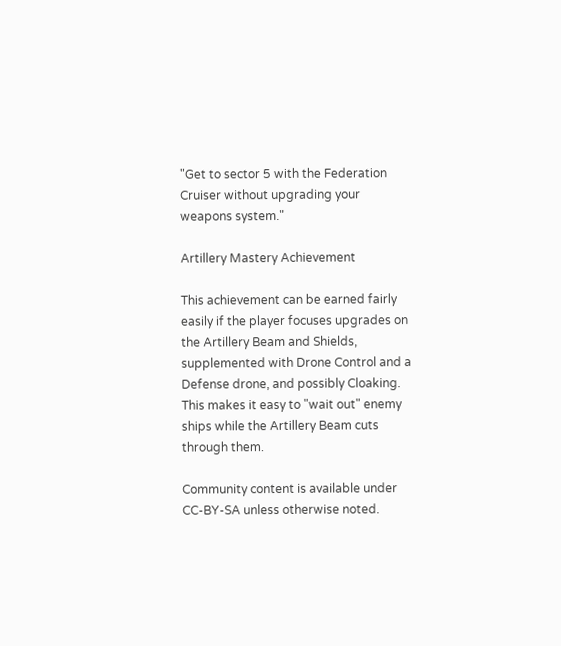"Get to sector 5 with the Federation Cruiser without upgrading your weapons system."

Artillery Mastery Achievement

This achievement can be earned fairly easily if the player focuses upgrades on the Artillery Beam and Shields, supplemented with Drone Control and a Defense drone, and possibly Cloaking. This makes it easy to "wait out" enemy ships while the Artillery Beam cuts through them.

Community content is available under CC-BY-SA unless otherwise noted.